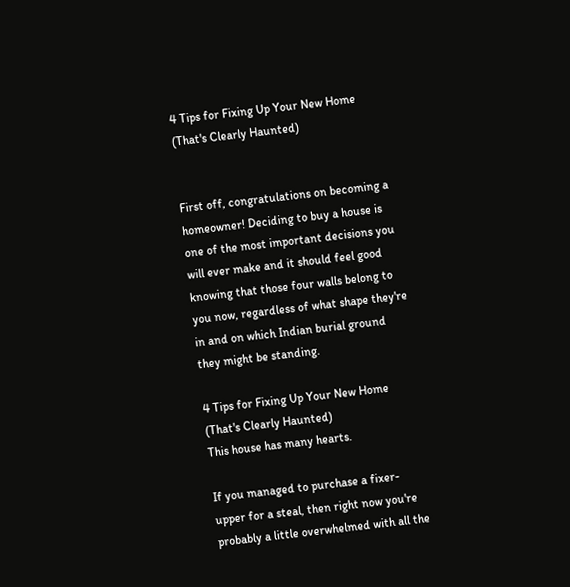4 Tips for Fixing Up Your New Home (That's Clearly Haunted)


First off, congratulations on becoming a homeowner! Deciding to buy a house is one of the most important decisions you will ever make and it should feel good knowing that those four walls belong to you now, regardless of what shape they're in and on which Indian burial ground they might be standing.

4 Tips for Fixing Up Your New Home (That's Clearly Haunted)
This house has many hearts.

If you managed to purchase a fixer-upper for a steal, then right now you're probably a little overwhelmed with all the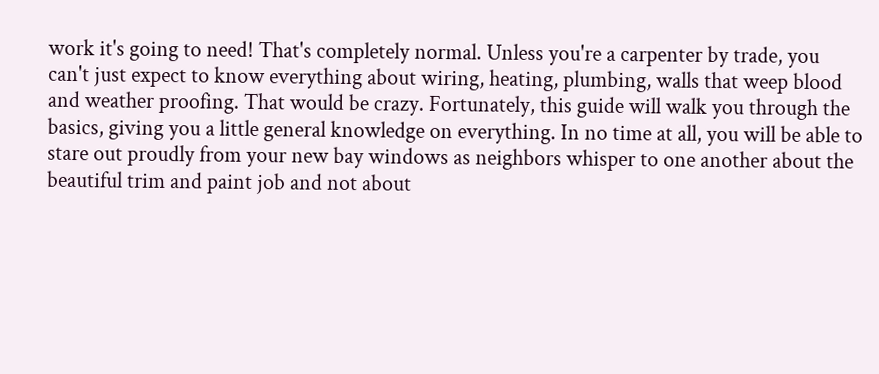work it's going to need! That's completely normal. Unless you're a carpenter by trade, you can't just expect to know everything about wiring, heating, plumbing, walls that weep blood and weather proofing. That would be crazy. Fortunately, this guide will walk you through the basics, giving you a little general knowledge on everything. In no time at all, you will be able to stare out proudly from your new bay windows as neighbors whisper to one another about the beautiful trim and paint job and not about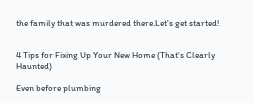the family that was murdered there.Let's get started!


4 Tips for Fixing Up Your New Home (That's Clearly Haunted)

Even before plumbing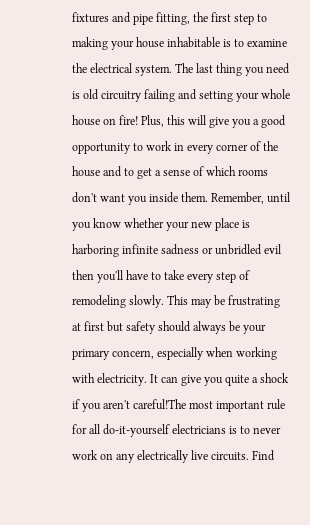fixtures and pipe fitting, the first step to making your house inhabitable is to examine the electrical system. The last thing you need is old circuitry failing and setting your whole house on fire! Plus, this will give you a good opportunity to work in every corner of the house and to get a sense of which rooms don't want you inside them. Remember, until you know whether your new place is harboring infinite sadness or unbridled evil then you'll have to take every step of remodeling slowly. This may be frustrating at first but safety should always be your primary concern, especially when working with electricity. It can give you quite a shock if you aren't careful!The most important rule for all do-it-yourself electricians is to never work on any electrically live circuits. Find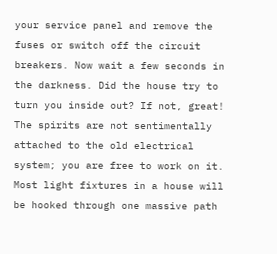your service panel and remove the fuses or switch off the circuit breakers. Now wait a few seconds in the darkness. Did the house try to turn you inside out? If not, great! The spirits are not sentimentally attached to the old electrical system; you are free to work on it. Most light fixtures in a house will be hooked through one massive path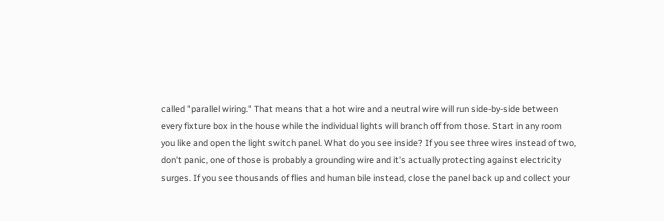called "parallel wiring." That means that a hot wire and a neutral wire will run side-by-side between every fixture box in the house while the individual lights will branch off from those. Start in any room you like and open the light switch panel. What do you see inside? If you see three wires instead of two, don't panic, one of those is probably a grounding wire and it's actually protecting against electricity surges. If you see thousands of flies and human bile instead, close the panel back up and collect your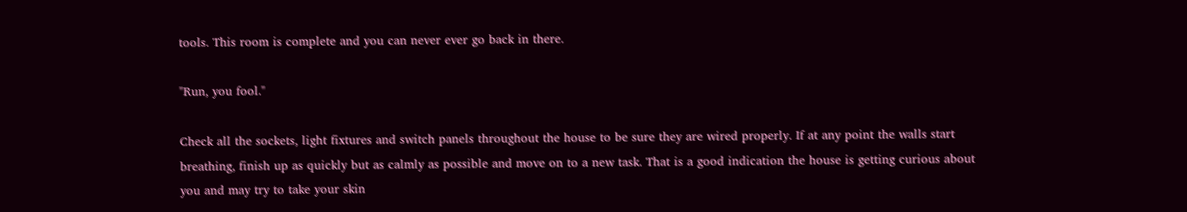tools. This room is complete and you can never ever go back in there.

"Run, you fool."

Check all the sockets, light fixtures and switch panels throughout the house to be sure they are wired properly. If at any point the walls start breathing, finish up as quickly but as calmly as possible and move on to a new task. That is a good indication the house is getting curious about you and may try to take your skin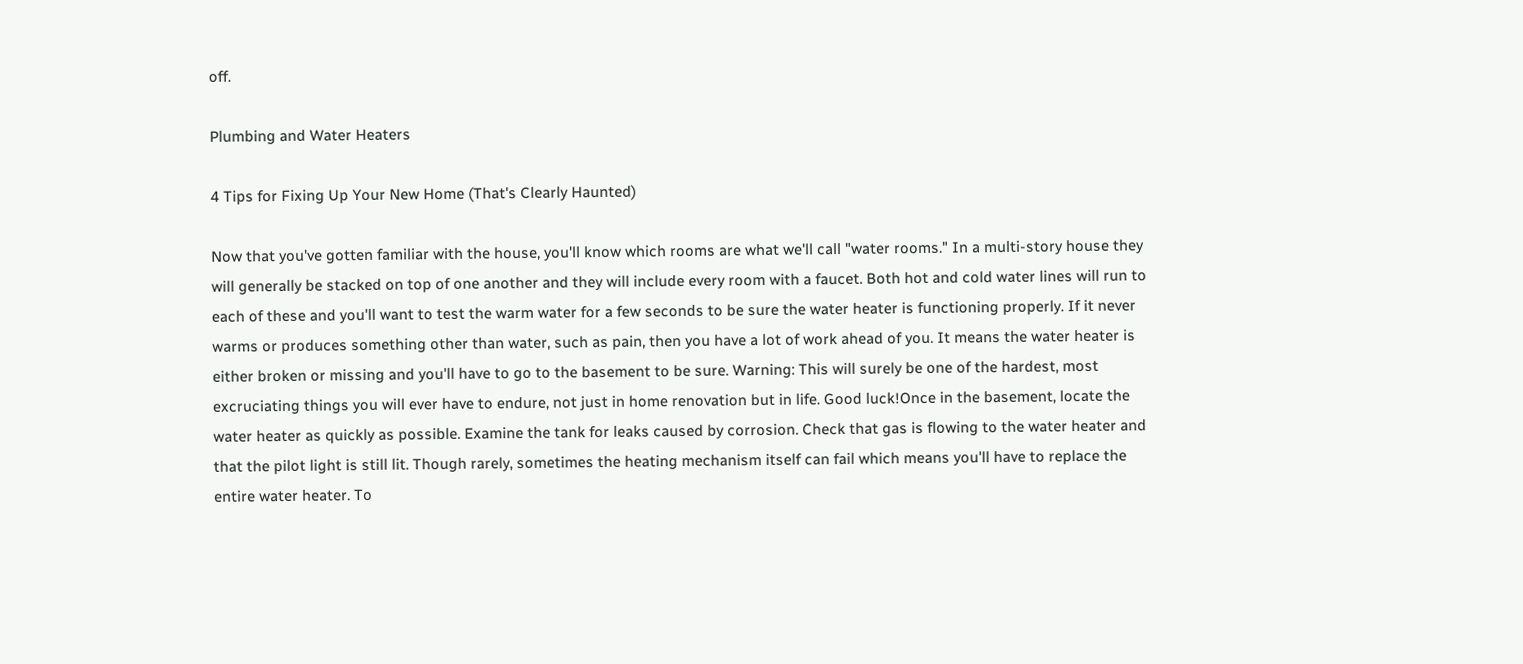off.

Plumbing and Water Heaters

4 Tips for Fixing Up Your New Home (That's Clearly Haunted)

Now that you've gotten familiar with the house, you'll know which rooms are what we'll call "water rooms." In a multi-story house they will generally be stacked on top of one another and they will include every room with a faucet. Both hot and cold water lines will run to each of these and you'll want to test the warm water for a few seconds to be sure the water heater is functioning properly. If it never warms or produces something other than water, such as pain, then you have a lot of work ahead of you. It means the water heater is either broken or missing and you'll have to go to the basement to be sure. Warning: This will surely be one of the hardest, most excruciating things you will ever have to endure, not just in home renovation but in life. Good luck!Once in the basement, locate the water heater as quickly as possible. Examine the tank for leaks caused by corrosion. Check that gas is flowing to the water heater and that the pilot light is still lit. Though rarely, sometimes the heating mechanism itself can fail which means you'll have to replace the entire water heater. To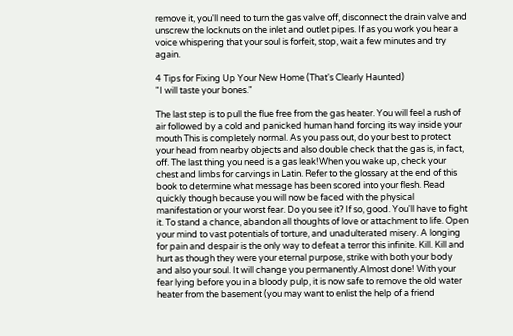remove it, you'll need to turn the gas valve off, disconnect the drain valve and unscrew the locknuts on the inlet and outlet pipes. If as you work you hear a voice whispering that your soul is forfeit, stop, wait a few minutes and try again.

4 Tips for Fixing Up Your New Home (That's Clearly Haunted)
"I will taste your bones."

The last step is to pull the flue free from the gas heater. You will feel a rush of air followed by a cold and panicked human hand forcing its way inside your mouth This is completely normal. As you pass out, do your best to protect your head from nearby objects and also double check that the gas is, in fact, off. The last thing you need is a gas leak!When you wake up, check your chest and limbs for carvings in Latin. Refer to the glossary at the end of this book to determine what message has been scored into your flesh. Read quickly though because you will now be faced with the physical manifestation or your worst fear. Do you see it? If so, good. You'll have to fight it. To stand a chance, abandon all thoughts of love or attachment to life. Open your mind to vast potentials of torture, and unadulterated misery. A longing for pain and despair is the only way to defeat a terror this infinite. Kill. Kill and hurt as though they were your eternal purpose, strike with both your body and also your soul. It will change you permanently.Almost done! With your fear lying before you in a bloody pulp, it is now safe to remove the old water heater from the basement (you may want to enlist the help of a friend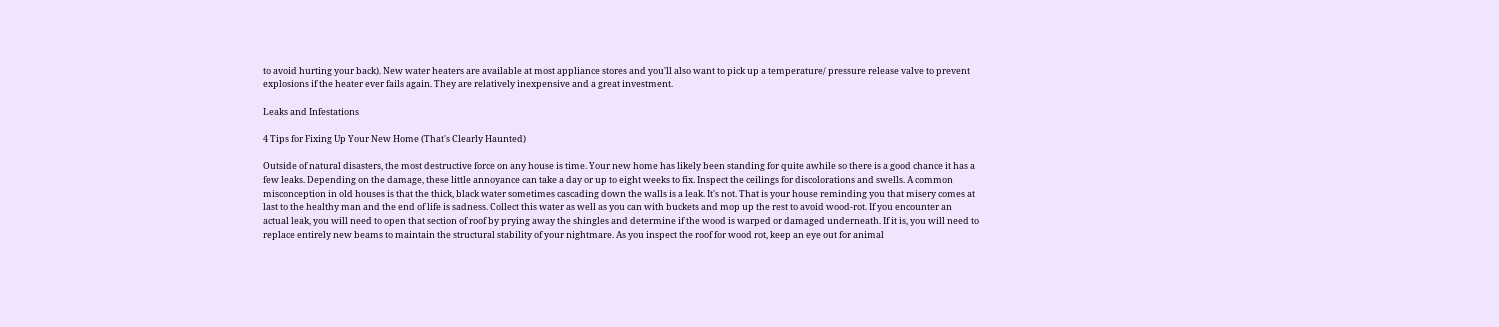to avoid hurting your back). New water heaters are available at most appliance stores and you'll also want to pick up a temperature/ pressure release valve to prevent explosions if the heater ever fails again. They are relatively inexpensive and a great investment.

Leaks and Infestations

4 Tips for Fixing Up Your New Home (That's Clearly Haunted)

Outside of natural disasters, the most destructive force on any house is time. Your new home has likely been standing for quite awhile so there is a good chance it has a few leaks. Depending on the damage, these little annoyance can take a day or up to eight weeks to fix. Inspect the ceilings for discolorations and swells. A common misconception in old houses is that the thick, black water sometimes cascading down the walls is a leak. It's not. That is your house reminding you that misery comes at last to the healthy man and the end of life is sadness. Collect this water as well as you can with buckets and mop up the rest to avoid wood-rot. If you encounter an actual leak, you will need to open that section of roof by prying away the shingles and determine if the wood is warped or damaged underneath. If it is, you will need to replace entirely new beams to maintain the structural stability of your nightmare. As you inspect the roof for wood rot, keep an eye out for animal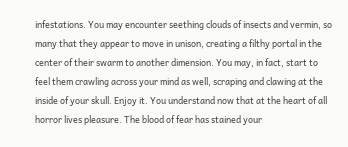infestations. You may encounter seething clouds of insects and vermin, so many that they appear to move in unison, creating a filthy portal in the center of their swarm to another dimension. You may, in fact, start to feel them crawling across your mind as well, scraping and clawing at the inside of your skull. Enjoy it. You understand now that at the heart of all horror lives pleasure. The blood of fear has stained your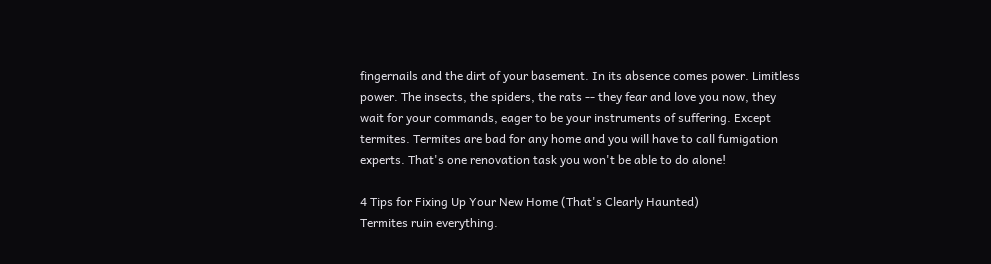fingernails and the dirt of your basement. In its absence comes power. Limitless power. The insects, the spiders, the rats -- they fear and love you now, they wait for your commands, eager to be your instruments of suffering. Except termites. Termites are bad for any home and you will have to call fumigation experts. That's one renovation task you won't be able to do alone!

4 Tips for Fixing Up Your New Home (That's Clearly Haunted)
Termites ruin everything.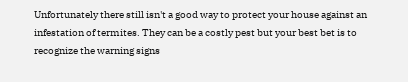Unfortunately there still isn't a good way to protect your house against an infestation of termites. They can be a costly pest but your best bet is to recognize the warning signs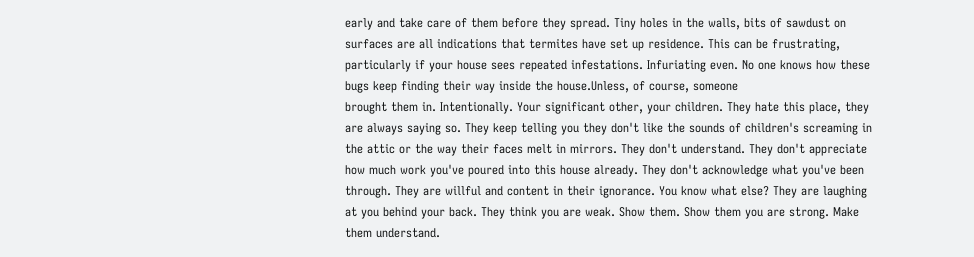early and take care of them before they spread. Tiny holes in the walls, bits of sawdust on surfaces are all indications that termites have set up residence. This can be frustrating, particularly if your house sees repeated infestations. Infuriating even. No one knows how these bugs keep finding their way inside the house.Unless, of course, someone
brought them in. Intentionally. Your significant other, your children. They hate this place, they are always saying so. They keep telling you they don't like the sounds of children's screaming in the attic or the way their faces melt in mirrors. They don't understand. They don't appreciate how much work you've poured into this house already. They don't acknowledge what you've been through. They are willful and content in their ignorance. You know what else? They are laughing at you behind your back. They think you are weak. Show them. Show them you are strong. Make them understand.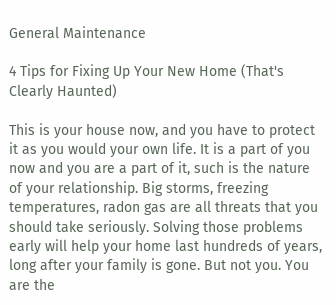General Maintenance

4 Tips for Fixing Up Your New Home (That's Clearly Haunted)

This is your house now, and you have to protect it as you would your own life. It is a part of you now and you are a part of it, such is the nature of your relationship. Big storms, freezing temperatures, radon gas are all threats that you should take seriously. Solving those problems early will help your home last hundreds of years, long after your family is gone. But not you. You are the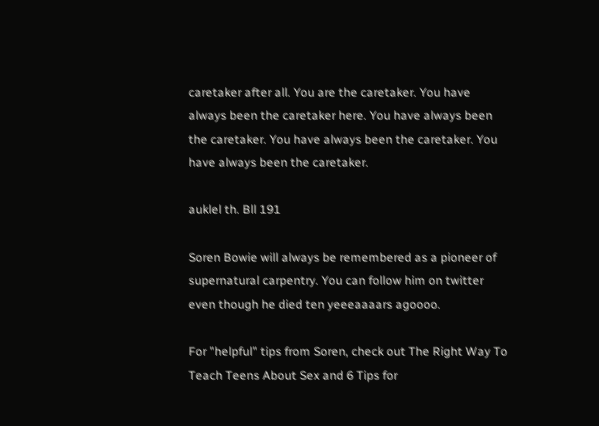caretaker after all. You are the caretaker. You have always been the caretaker here. You have always been the caretaker. You have always been the caretaker. You have always been the caretaker.

auklel th. Bll 191

Soren Bowie will always be remembered as a pioneer of supernatural carpentry. You can follow him on twitter even though he died ten yeeeaaaars agoooo.

For "helpful" tips from Soren, check out The Right Way To Teach Teens About Sex and 6 Tips for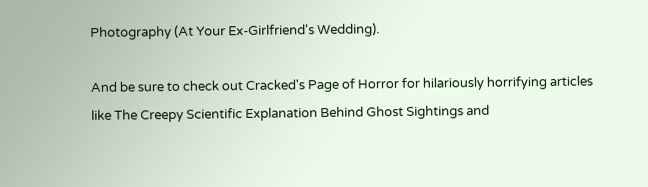Photography (At Your Ex-Girlfriend's Wedding).

And be sure to check out Cracked's Page of Horror for hilariously horrifying articles like The Creepy Scientific Explanation Behind Ghost Sightings and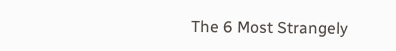The 6 Most Strangely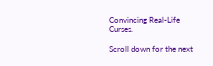Convincing Real-Life Curses.

Scroll down for the next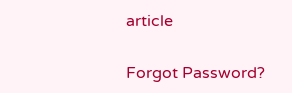article


Forgot Password?